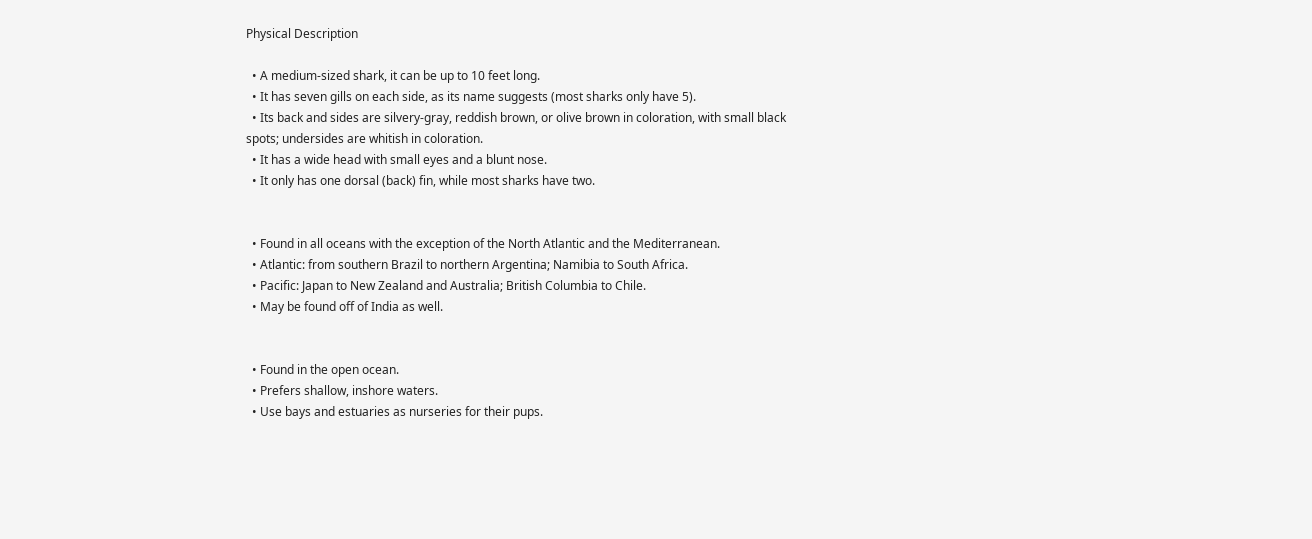Physical Description

  • A medium-sized shark, it can be up to 10 feet long.
  • It has seven gills on each side, as its name suggests (most sharks only have 5).
  • Its back and sides are silvery-gray, reddish brown, or olive brown in coloration, with small black spots; undersides are whitish in coloration.
  • It has a wide head with small eyes and a blunt nose.
  • It only has one dorsal (back) fin, while most sharks have two.


  • Found in all oceans with the exception of the North Atlantic and the Mediterranean.
  • Atlantic: from southern Brazil to northern Argentina; Namibia to South Africa.
  • Pacific: Japan to New Zealand and Australia; British Columbia to Chile.
  • May be found off of India as well.


  • Found in the open ocean.
  • Prefers shallow, inshore waters.
  • Use bays and estuaries as nurseries for their pups.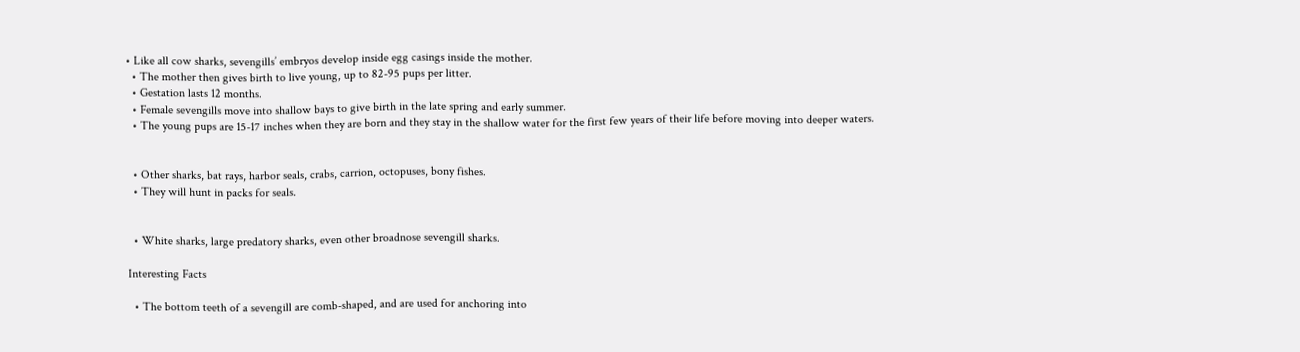• Like all cow sharks, sevengills’ embryos develop inside egg casings inside the mother.
  • The mother then gives birth to live young, up to 82-95 pups per litter.
  • Gestation lasts 12 months.
  • Female sevengills move into shallow bays to give birth in the late spring and early summer.
  • The young pups are 15-17 inches when they are born and they stay in the shallow water for the first few years of their life before moving into deeper waters.


  • Other sharks, bat rays, harbor seals, crabs, carrion, octopuses, bony fishes.
  • They will hunt in packs for seals.


  • White sharks, large predatory sharks, even other broadnose sevengill sharks.

Interesting Facts

  • The bottom teeth of a sevengill are comb-shaped, and are used for anchoring into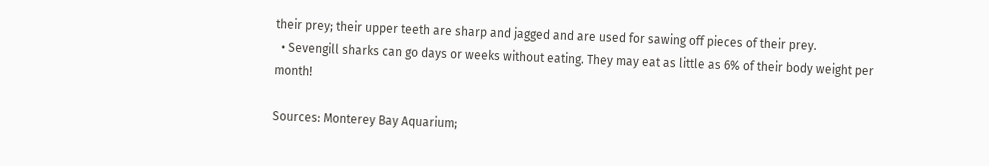their prey; their upper teeth are sharp and jagged and are used for sawing off pieces of their prey.
  • Sevengill sharks can go days or weeks without eating. They may eat as little as 6% of their body weight per month!

Sources: Monterey Bay Aquarium;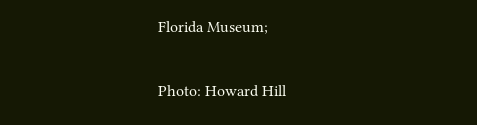Florida Museum;

Photo: Howard Hill